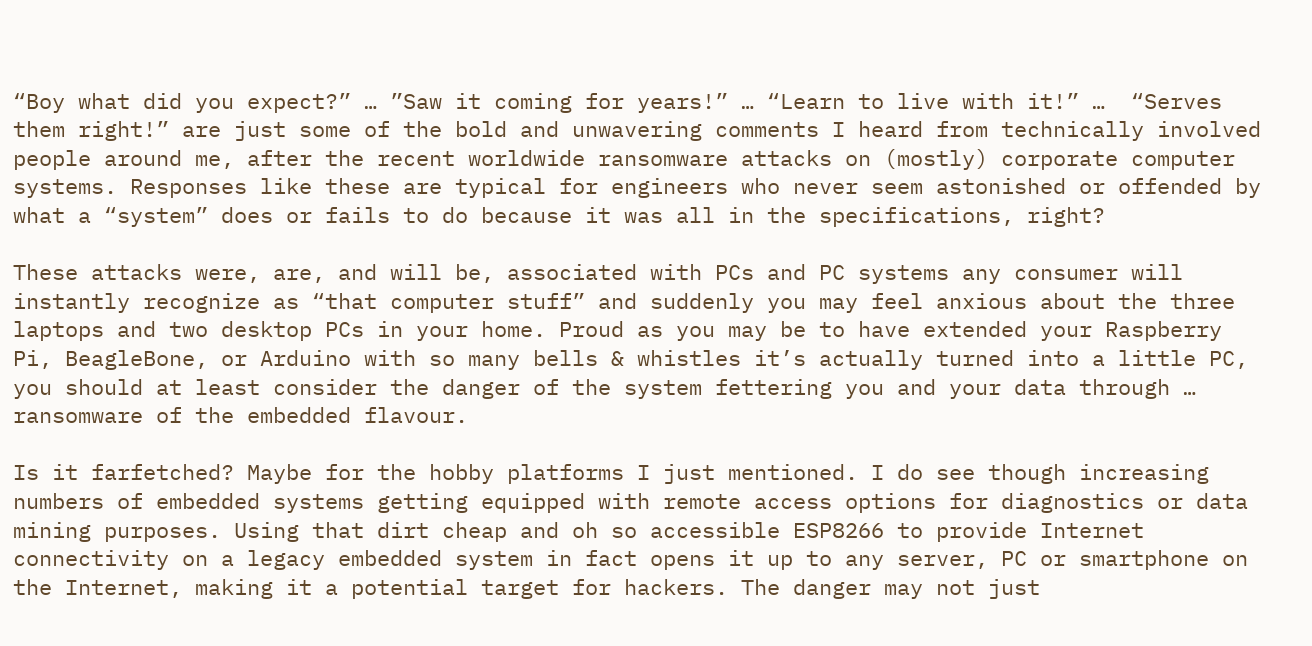“Boy what did you expect?” … ”Saw it coming for years!” … “Learn to live with it!” …  “Serves them right!” are just some of the bold and unwavering comments I heard from technically involved people around me, after the recent worldwide ransomware attacks on (mostly) corporate computer systems. Responses like these are typical for engineers who never seem astonished or offended by what a “system” does or fails to do because it was all in the specifications, right?

These attacks were, are, and will be, associated with PCs and PC systems any consumer will instantly recognize as “that computer stuff” and suddenly you may feel anxious about the three laptops and two desktop PCs in your home. Proud as you may be to have extended your Raspberry Pi, BeagleBone, or Arduino with so many bells & whistles it’s actually turned into a little PC, you should at least consider the danger of the system fettering you and your data through … ransomware of the embedded flavour.

Is it farfetched? Maybe for the hobby platforms I just mentioned. I do see though increasing numbers of embedded systems getting equipped with remote access options for diagnostics or data mining purposes. Using that dirt cheap and oh so accessible ESP8266 to provide Internet connectivity on a legacy embedded system in fact opens it up to any server, PC or smartphone on the Internet, making it a potential target for hackers. The danger may not just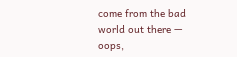come from the bad world out there — oops,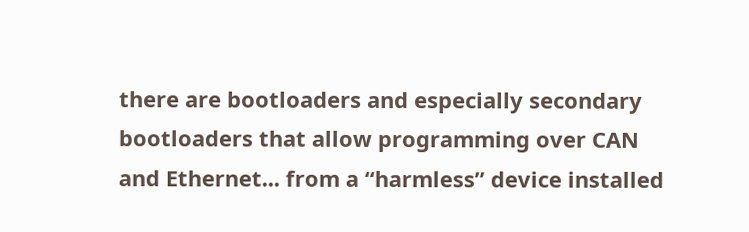there are bootloaders and especially secondary bootloaders that allow programming over CAN and Ethernet... from a “harmless” device installed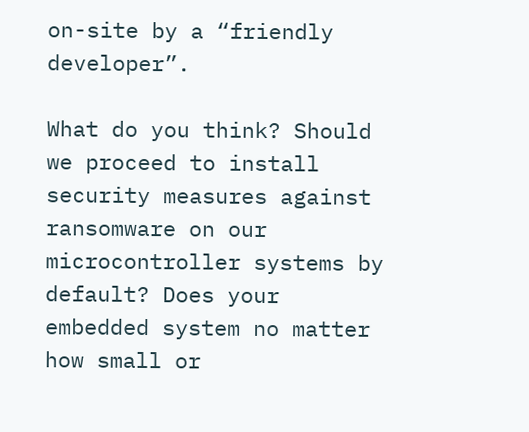on-site by a “friendly developer”.

What do you think? Should we proceed to install security measures against ransomware on our microcontroller systems by default? Does your embedded system no matter how small or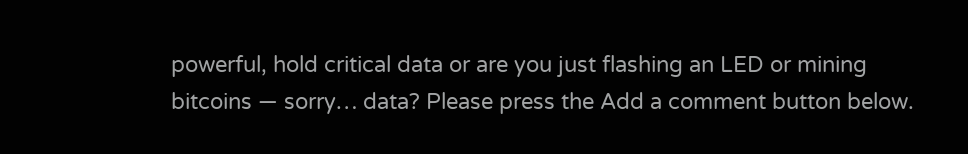powerful, hold critical data or are you just flashing an LED or mining bitcoins — sorry… data? Please press the Add a comment button below.